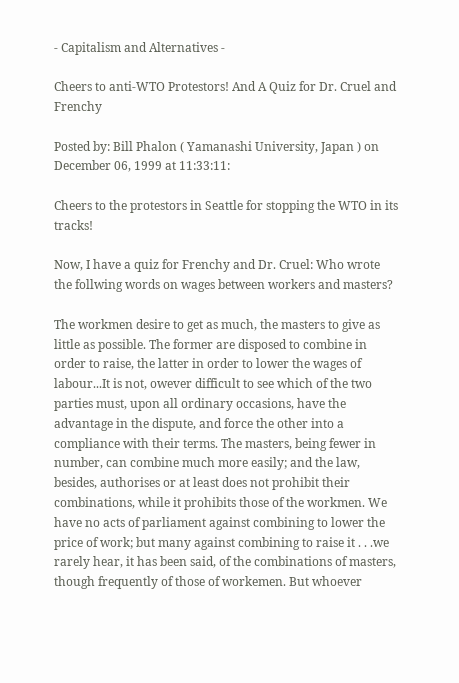- Capitalism and Alternatives -

Cheers to anti-WTO Protestors! And A Quiz for Dr. Cruel and Frenchy

Posted by: Bill Phalon ( Yamanashi University, Japan ) on December 06, 1999 at 11:33:11:

Cheers to the protestors in Seattle for stopping the WTO in its tracks!

Now, I have a quiz for Frenchy and Dr. Cruel: Who wrote the follwing words on wages between workers and masters?

The workmen desire to get as much, the masters to give as little as possible. The former are disposed to combine in order to raise, the latter in order to lower the wages of labour...It is not, owever difficult to see which of the two parties must, upon all ordinary occasions, have the advantage in the dispute, and force the other into a compliance with their terms. The masters, being fewer in number, can combine much more easily; and the law, besides, authorises or at least does not prohibit their combinations, while it prohibits those of the workmen. We have no acts of parliament against combining to lower the price of work; but many against combining to raise it . . .we rarely hear, it has been said, of the combinations of masters, though frequently of those of workemen. But whoever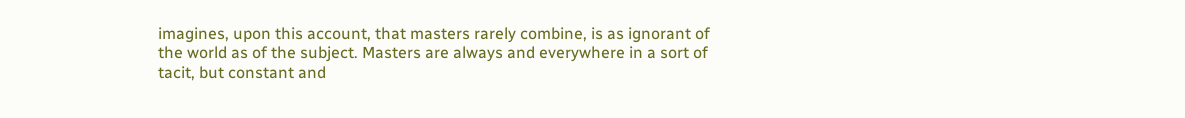imagines, upon this account, that masters rarely combine, is as ignorant of the world as of the subject. Masters are always and everywhere in a sort of tacit, but constant and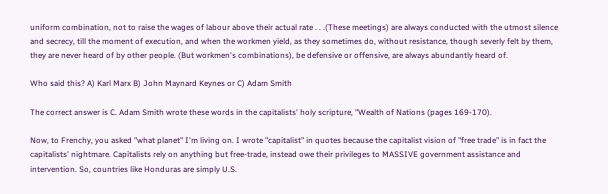uniform combination, not to raise the wages of labour above their actual rate . . .(These meetings) are always conducted with the utmost silence and secrecy, till the moment of execution, and when the workmen yield, as they sometimes do, without resistance, though severly felt by them, they are never heard of by other people. (But workmen's combinations), be defensive or offensive, are always abundantly heard of.

Who said this? A) Karl Marx B) John Maynard Keynes or C) Adam Smith

The correct answer is C. Adam Smith wrote these words in the capitalists' holy scripture, "Wealth of Nations (pages 169-170).

Now, to Frenchy, you asked "what planet" I'm living on. I wrote "capitalist" in quotes because the capitalist vision of "free trade" is in fact the capitalists' nightmare. Capitalists rely on anything but free-trade, instead owe their privileges to MASSIVE government assistance and intervention. So, countries like Honduras are simply U.S.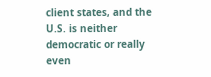client states, and the U.S. is neither democratic or really even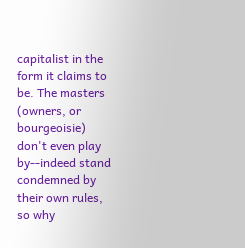capitalist in the form it claims to be. The masters (owners, or bourgeoisie) don't even play by--indeed stand condemned by their own rules, so why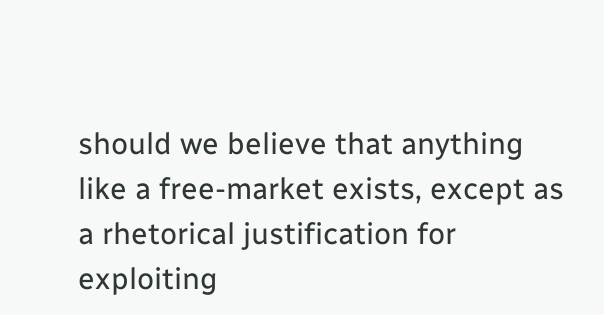should we believe that anything like a free-market exists, except as a rhetorical justification for exploiting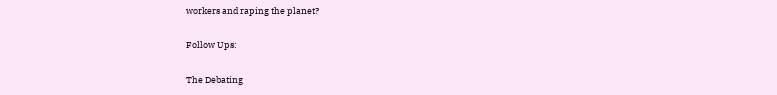workers and raping the planet?

Follow Ups:

The Debating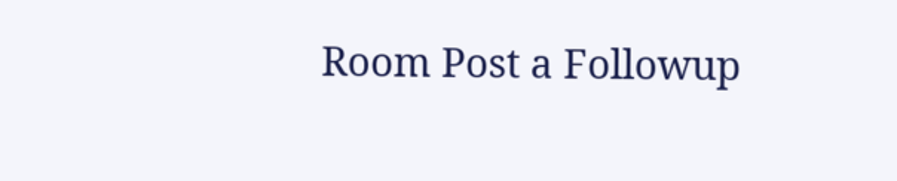Room Post a Followup